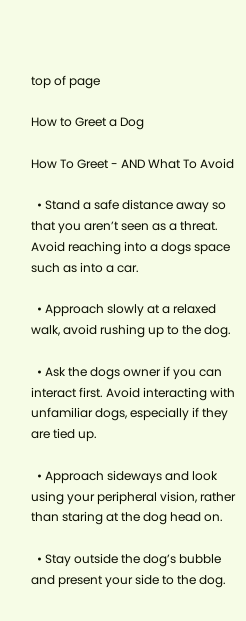top of page

How to Greet a Dog

How To Greet - AND What To Avoid

  • Stand a safe distance away so that you aren’t seen as a threat. Avoid reaching into a dogs space such as into a car.

  • Approach slowly at a relaxed walk, avoid rushing up to the dog.

  • Ask the dogs owner if you can interact first. Avoid interacting with unfamiliar dogs, especially if they are tied up.

  • Approach sideways and look using your peripheral vision, rather than staring at the dog head on.

  • Stay outside the dog’s bubble and present your side to the dog.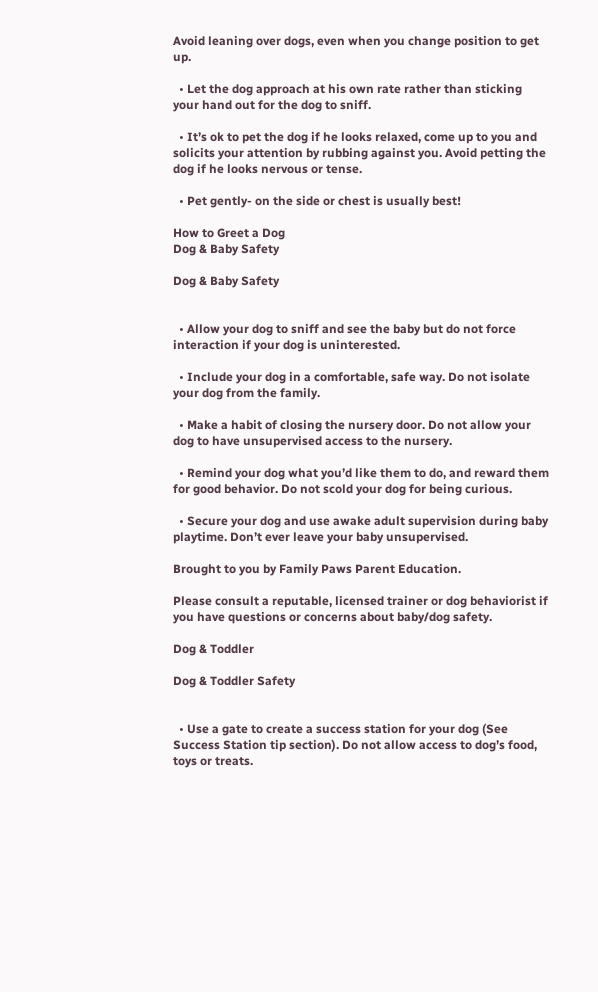Avoid leaning over dogs, even when you change position to get up.

  • Let the dog approach at his own rate rather than sticking your hand out for the dog to sniff.

  • It’s ok to pet the dog if he looks relaxed, come up to you and solicits your attention by rubbing against you. Avoid petting the dog if he looks nervous or tense.

  • Pet gently- on the side or chest is usually best!

How to Greet a Dog
Dog & Baby Safety

Dog & Baby Safety


  • Allow your dog to sniff and see the baby but do not force interaction if your dog is uninterested.

  • Include your dog in a comfortable, safe way. Do not isolate your dog from the family.

  • Make a habit of closing the nursery door. Do not allow your dog to have unsupervised access to the nursery.

  • Remind your dog what you’d like them to do, and reward them for good behavior. Do not scold your dog for being curious.

  • Secure your dog and use awake adult supervision during baby playtime. Don’t ever leave your baby unsupervised.

Brought to you by Family Paws Parent Education.

Please consult a reputable, licensed trainer or dog behaviorist if you have questions or concerns about baby/dog safety.

Dog & Toddler

Dog & Toddler Safety


  • Use a gate to create a success station for your dog (See Success Station tip section). Do not allow access to dog’s food, toys or treats.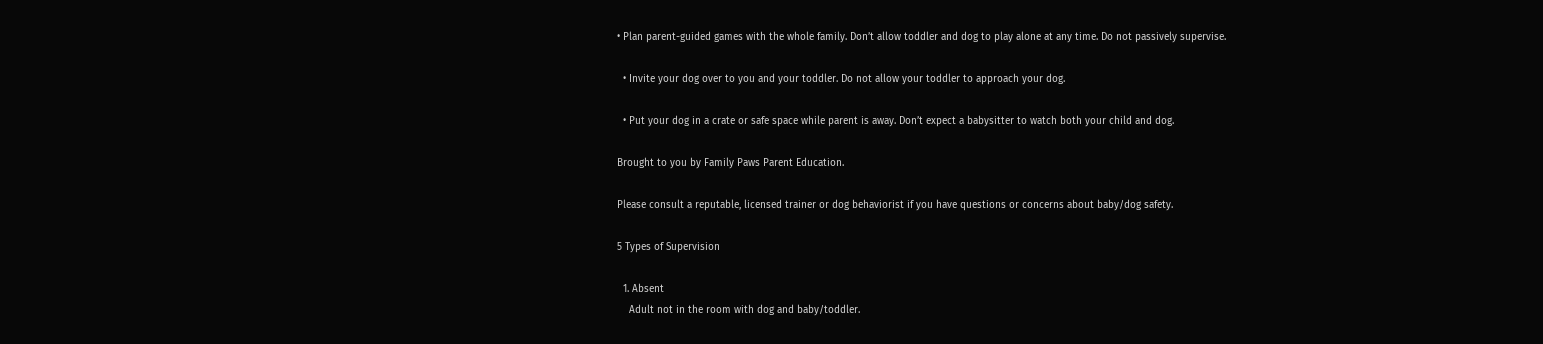• Plan parent-guided games with the whole family. Don’t allow toddler and dog to play alone at any time. Do not passively supervise.

  • Invite your dog over to you and your toddler. Do not allow your toddler to approach your dog.

  • Put your dog in a crate or safe space while parent is away. Don’t expect a babysitter to watch both your child and dog.

Brought to you by Family Paws Parent Education.

Please consult a reputable, licensed trainer or dog behaviorist if you have questions or concerns about baby/dog safety.

5 Types of Supervision

  1. Absent
    Adult not in the room with dog and baby/toddler.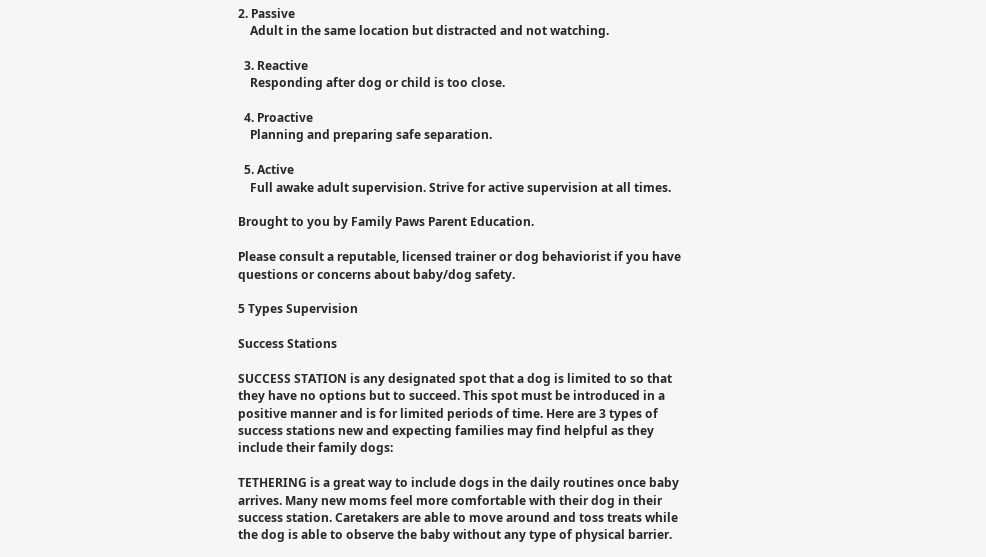2. Passive
    Adult in the same location but distracted and not watching.

  3. Reactive
    Responding after dog or child is too close.

  4. Proactive
    Planning and preparing safe separation.

  5. Active
    Full awake adult supervision. Strive for active supervision at all times.

Brought to you by Family Paws Parent Education.

Please consult a reputable, licensed trainer or dog behaviorist if you have questions or concerns about baby/dog safety.

5 Types Supervision

Success Stations

SUCCESS STATION is any designated spot that a dog is limited to so that they have no options but to succeed. This spot must be introduced in a positive manner and is for limited periods of time. Here are 3 types of success stations new and expecting families may find helpful as they include their family dogs:

TETHERING is a great way to include dogs in the daily routines once baby arrives. Many new moms feel more comfortable with their dog in their success station. Caretakers are able to move around and toss treats while the dog is able to observe the baby without any type of physical barrier.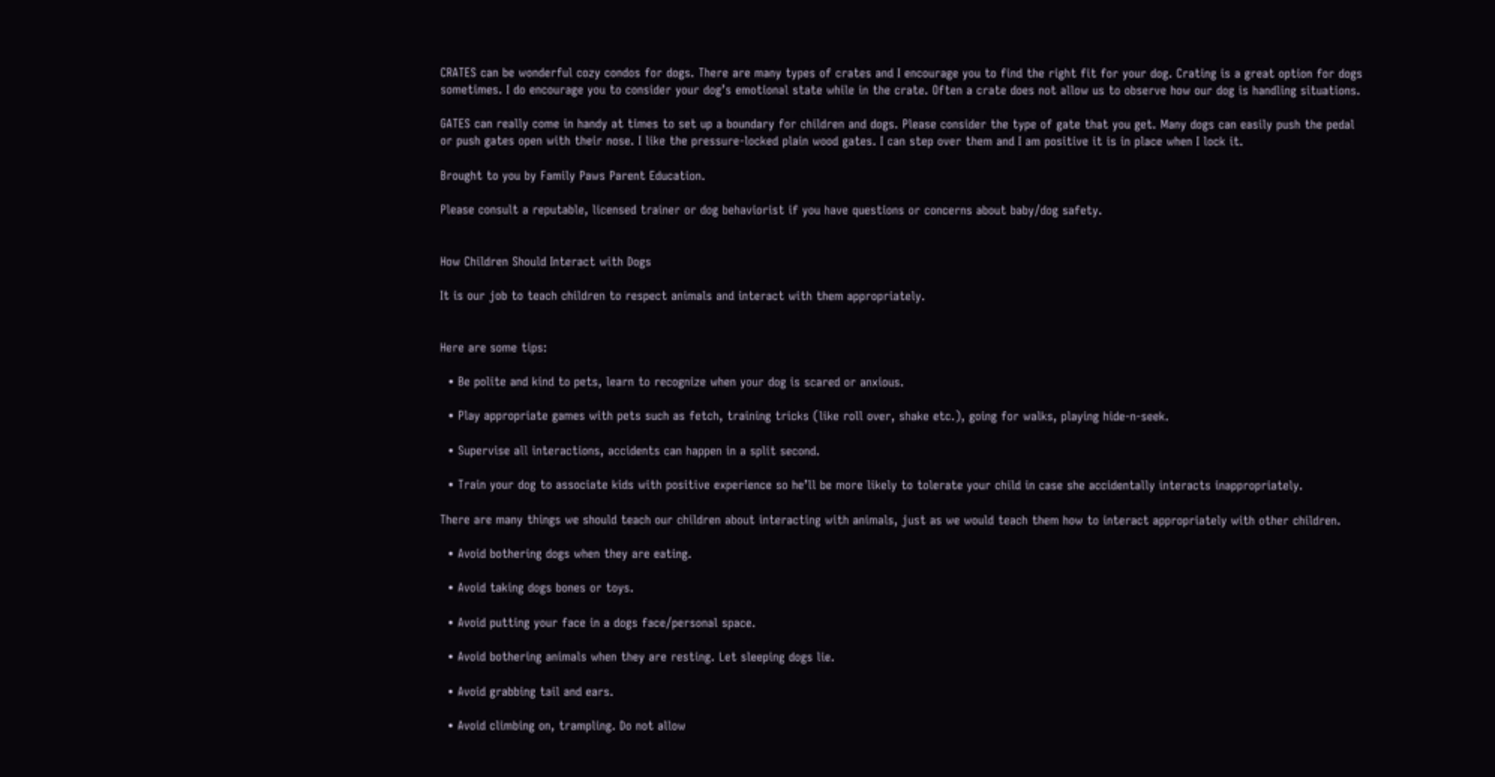CRATES can be wonderful cozy condos for dogs. There are many types of crates and I encourage you to find the right fit for your dog. Crating is a great option for dogs sometimes. I do encourage you to consider your dog’s emotional state while in the crate. Often a crate does not allow us to observe how our dog is handling situations.

GATES can really come in handy at times to set up a boundary for children and dogs. Please consider the type of gate that you get. Many dogs can easily push the pedal or push gates open with their nose. I like the pressure-locked plain wood gates. I can step over them and I am positive it is in place when I lock it.

Brought to you by Family Paws Parent Education.

Please consult a reputable, licensed trainer or dog behaviorist if you have questions or concerns about baby/dog safety.


How Children Should Interact with Dogs

It is our job to teach children to respect animals and interact with them appropriately.


Here are some tips:

  • Be polite and kind to pets, learn to recognize when your dog is scared or anxious.

  • Play appropriate games with pets such as fetch, training tricks (like roll over, shake etc.), going for walks, playing hide-n-seek.

  • Supervise all interactions, accidents can happen in a split second.

  • Train your dog to associate kids with positive experience so he’ll be more likely to tolerate your child in case she accidentally interacts inappropriately.

There are many things we should teach our children about interacting with animals, just as we would teach them how to interact appropriately with other children.

  • Avoid bothering dogs when they are eating.

  • Avoid taking dogs bones or toys.

  • Avoid putting your face in a dogs face/personal space.

  • Avoid bothering animals when they are resting. Let sleeping dogs lie.

  • Avoid grabbing tail and ears.

  • Avoid climbing on, trampling. Do not allow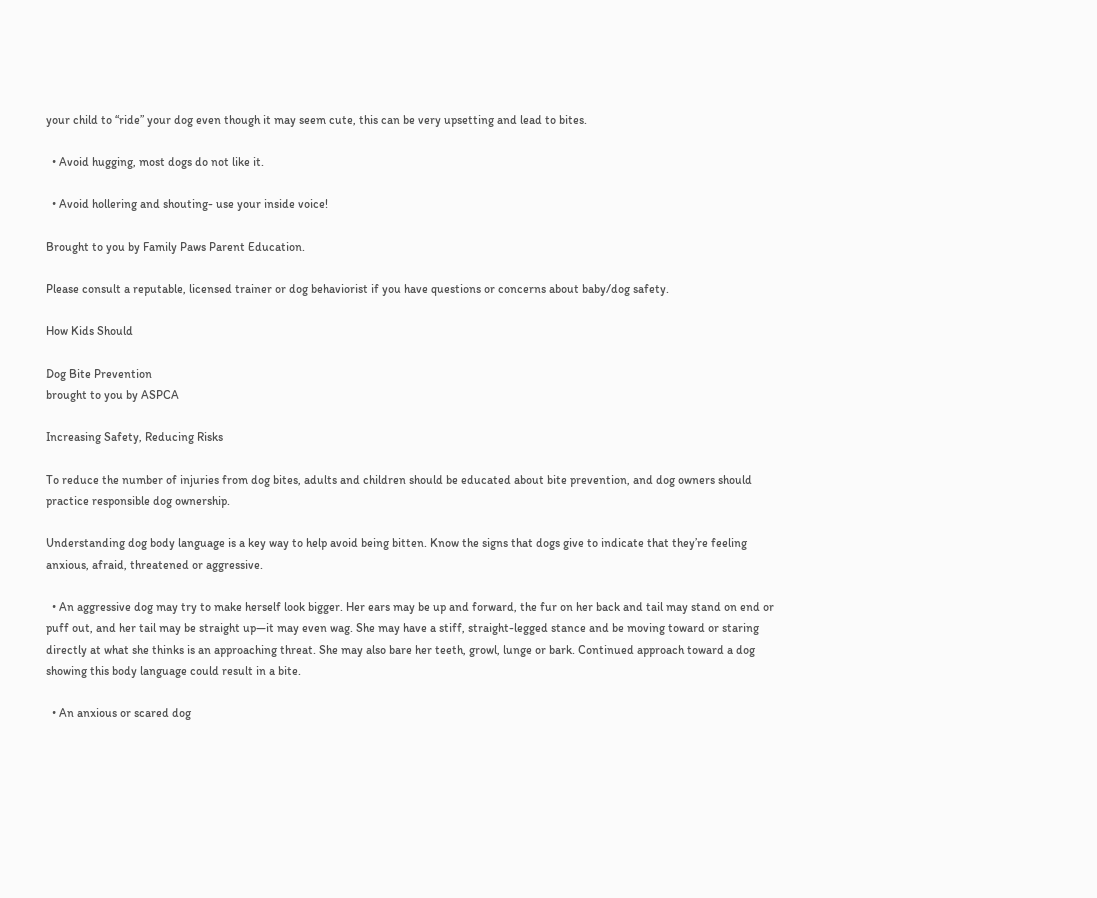your child to “ride” your dog even though it may seem cute, this can be very upsetting and lead to bites.

  • Avoid hugging, most dogs do not like it.

  • Avoid hollering and shouting- use your inside voice!

Brought to you by Family Paws Parent Education.

Please consult a reputable, licensed trainer or dog behaviorist if you have questions or concerns about baby/dog safety.

How Kids Should

Dog Bite Prevention
brought to you by ASPCA

Increasing Safety, Reducing Risks

To reduce the number of injuries from dog bites, adults and children should be educated about bite prevention, and dog owners should practice responsible dog ownership.

Understanding dog body language is a key way to help avoid being bitten. Know the signs that dogs give to indicate that they’re feeling anxious, afraid, threatened or aggressive.

  • An aggressive dog may try to make herself look bigger. Her ears may be up and forward, the fur on her back and tail may stand on end or puff out, and her tail may be straight up—it may even wag. She may have a stiff, straight-legged stance and be moving toward or staring directly at what she thinks is an approaching threat. She may also bare her teeth, growl, lunge or bark. Continued approach toward a dog showing this body language could result in a bite.

  • An anxious or scared dog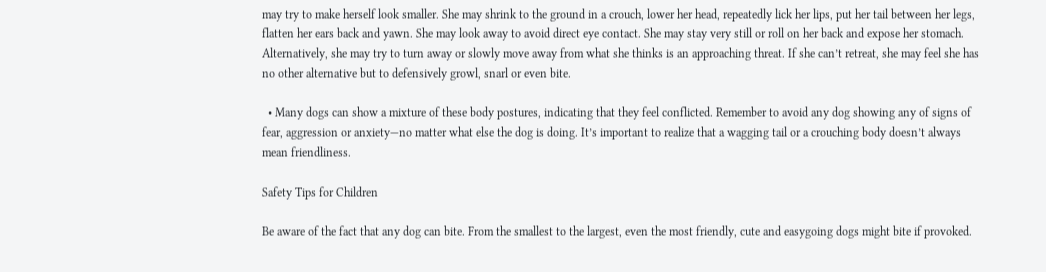may try to make herself look smaller. She may shrink to the ground in a crouch, lower her head, repeatedly lick her lips, put her tail between her legs, flatten her ears back and yawn. She may look away to avoid direct eye contact. She may stay very still or roll on her back and expose her stomach. Alternatively, she may try to turn away or slowly move away from what she thinks is an approaching threat. If she can’t retreat, she may feel she has no other alternative but to defensively growl, snarl or even bite.

  • Many dogs can show a mixture of these body postures, indicating that they feel conflicted. Remember to avoid any dog showing any of signs of fear, aggression or anxiety—no matter what else the dog is doing. It’s important to realize that a wagging tail or a crouching body doesn’t always mean friendliness.

Safety Tips for Children

Be aware of the fact that any dog can bite. From the smallest to the largest, even the most friendly, cute and easygoing dogs might bite if provoked.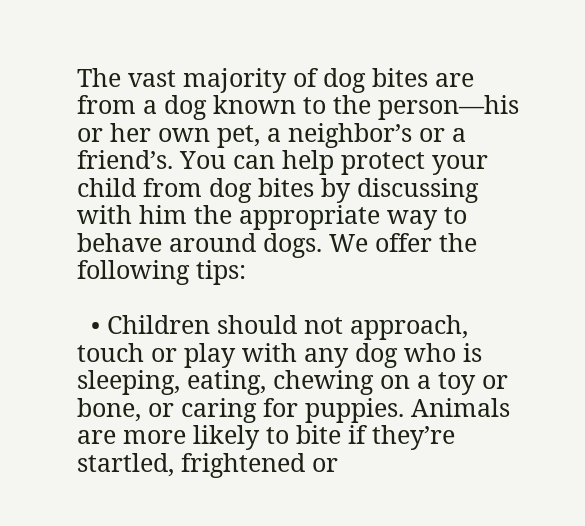The vast majority of dog bites are from a dog known to the person—his or her own pet, a neighbor’s or a friend’s. You can help protect your child from dog bites by discussing with him the appropriate way to behave around dogs. We offer the following tips:

  • Children should not approach, touch or play with any dog who is sleeping, eating, chewing on a toy or bone, or caring for puppies. Animals are more likely to bite if they’re startled, frightened or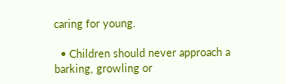caring for young.

  • Children should never approach a barking, growling or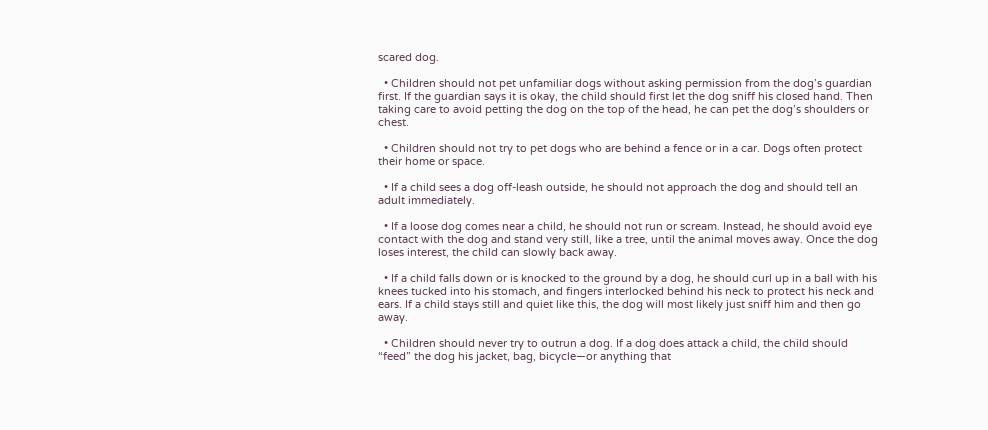scared dog.

  • Children should not pet unfamiliar dogs without asking permission from the dog’s guardian first. If the guardian says it is okay, the child should first let the dog sniff his closed hand. Then taking care to avoid petting the dog on the top of the head, he can pet the dog’s shoulders or chest.

  • Children should not try to pet dogs who are behind a fence or in a car. Dogs often protect their home or space.

  • If a child sees a dog off-leash outside, he should not approach the dog and should tell an adult immediately.

  • If a loose dog comes near a child, he should not run or scream. Instead, he should avoid eye contact with the dog and stand very still, like a tree, until the animal moves away. Once the dog loses interest, the child can slowly back away.

  • If a child falls down or is knocked to the ground by a dog, he should curl up in a ball with his knees tucked into his stomach, and fingers interlocked behind his neck to protect his neck and ears. If a child stays still and quiet like this, the dog will most likely just sniff him and then go away.

  • Children should never try to outrun a dog. If a dog does attack a child, the child should “feed” the dog his jacket, bag, bicycle—or anything that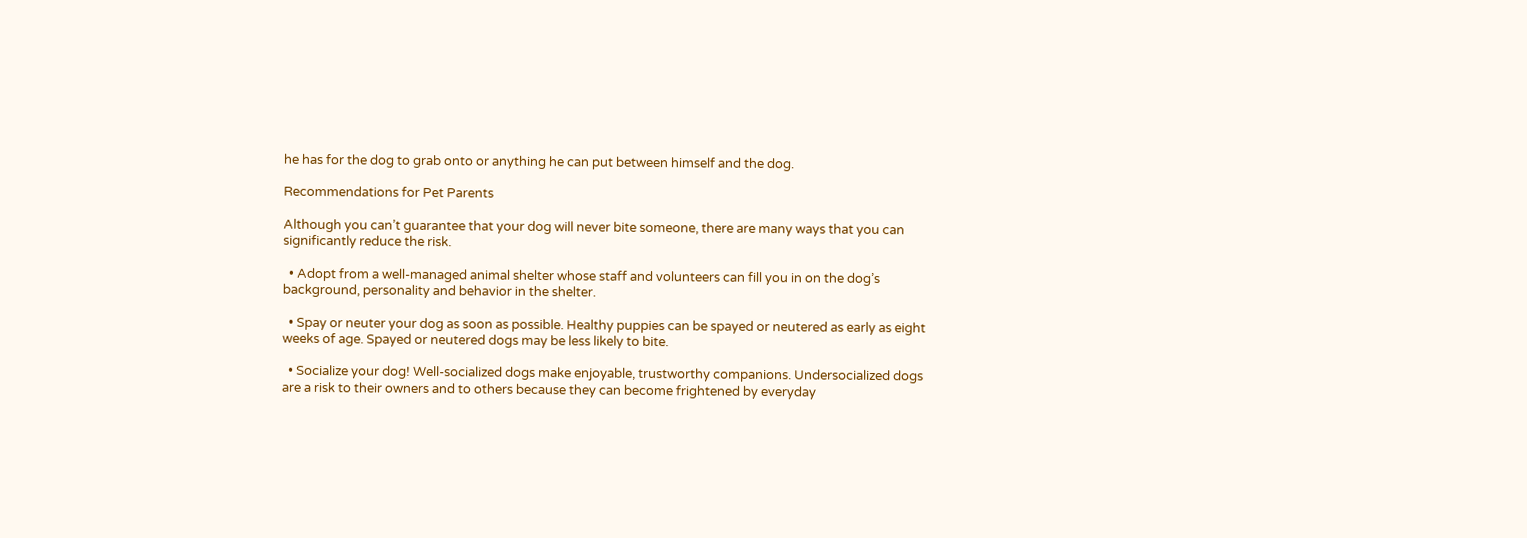he has for the dog to grab onto or anything he can put between himself and the dog.

Recommendations for Pet Parents

Although you can’t guarantee that your dog will never bite someone, there are many ways that you can significantly reduce the risk.

  • Adopt from a well-managed animal shelter whose staff and volunteers can fill you in on the dog’s background, personality and behavior in the shelter.

  • Spay or neuter your dog as soon as possible. Healthy puppies can be spayed or neutered as early as eight weeks of age. Spayed or neutered dogs may be less likely to bite.

  • Socialize your dog! Well-socialized dogs make enjoyable, trustworthy companions. Undersocialized dogs are a risk to their owners and to others because they can become frightened by everyday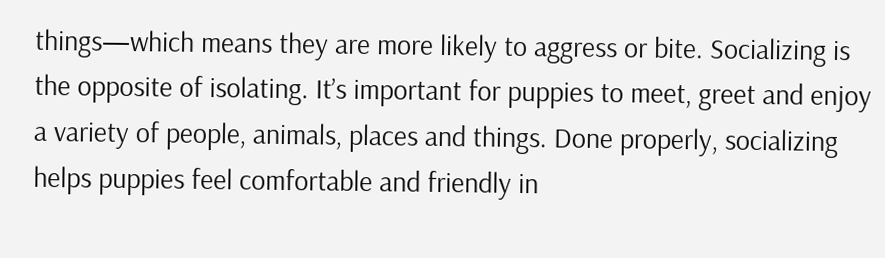things—which means they are more likely to aggress or bite. Socializing is the opposite of isolating. It’s important for puppies to meet, greet and enjoy a variety of people, animals, places and things. Done properly, socializing helps puppies feel comfortable and friendly in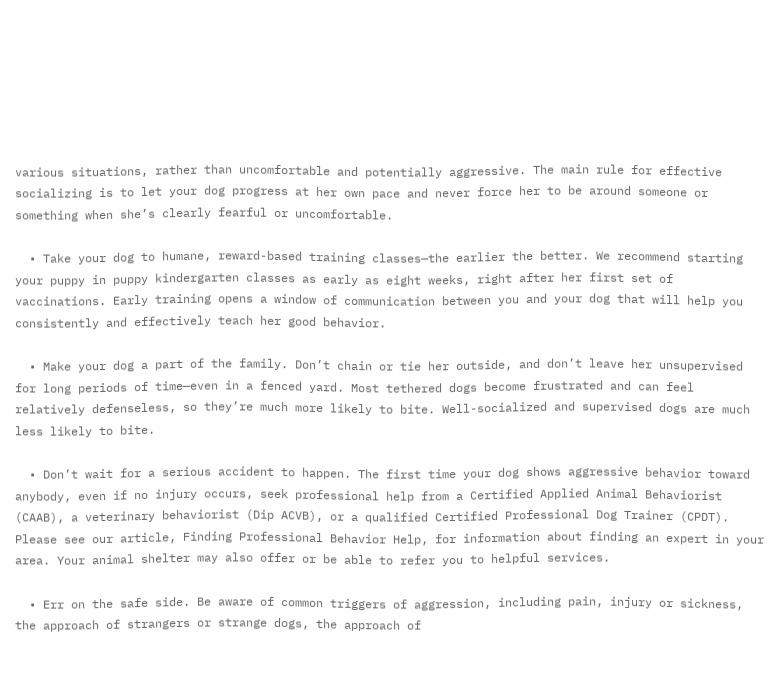various situations, rather than uncomfortable and potentially aggressive. The main rule for effective socializing is to let your dog progress at her own pace and never force her to be around someone or something when she’s clearly fearful or uncomfortable.

  • Take your dog to humane, reward-based training classes—the earlier the better. We recommend starting your puppy in puppy kindergarten classes as early as eight weeks, right after her first set of vaccinations. Early training opens a window of communication between you and your dog that will help you consistently and effectively teach her good behavior.

  • Make your dog a part of the family. Don’t chain or tie her outside, and don’t leave her unsupervised for long periods of time—even in a fenced yard. Most tethered dogs become frustrated and can feel relatively defenseless, so they’re much more likely to bite. Well-socialized and supervised dogs are much less likely to bite.

  • Don’t wait for a serious accident to happen. The first time your dog shows aggressive behavior toward anybody, even if no injury occurs, seek professional help from a Certified Applied Animal Behaviorist (CAAB), a veterinary behaviorist (Dip ACVB), or a qualified Certified Professional Dog Trainer (CPDT). Please see our article, Finding Professional Behavior Help, for information about finding an expert in your area. Your animal shelter may also offer or be able to refer you to helpful services.

  • Err on the safe side. Be aware of common triggers of aggression, including pain, injury or sickness, the approach of strangers or strange dogs, the approach of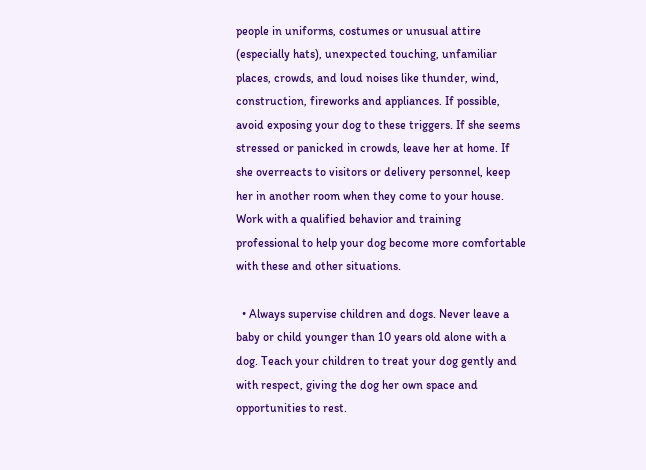people in uniforms, costumes or unusual attire (especially hats), unexpected touching, unfamiliar places, crowds, and loud noises like thunder, wind, construction, fireworks and appliances. If possible, avoid exposing your dog to these triggers. If she seems stressed or panicked in crowds, leave her at home. If she overreacts to visitors or delivery personnel, keep her in another room when they come to your house. Work with a qualified behavior and training professional to help your dog become more comfortable with these and other situations.

  • Always supervise children and dogs. Never leave a baby or child younger than 10 years old alone with a dog. Teach your children to treat your dog gently and with respect, giving the dog her own space and opportunities to rest.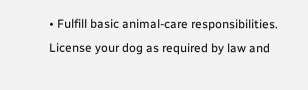• Fulfill basic animal-care responsibilities. License your dog as required by law and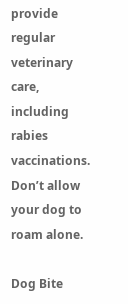provide regular veterinary care, including rabies vaccinations. Don’t allow your dog to roam alone.

Dog Bite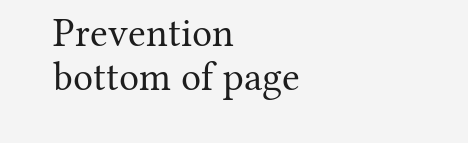Prevention
bottom of page